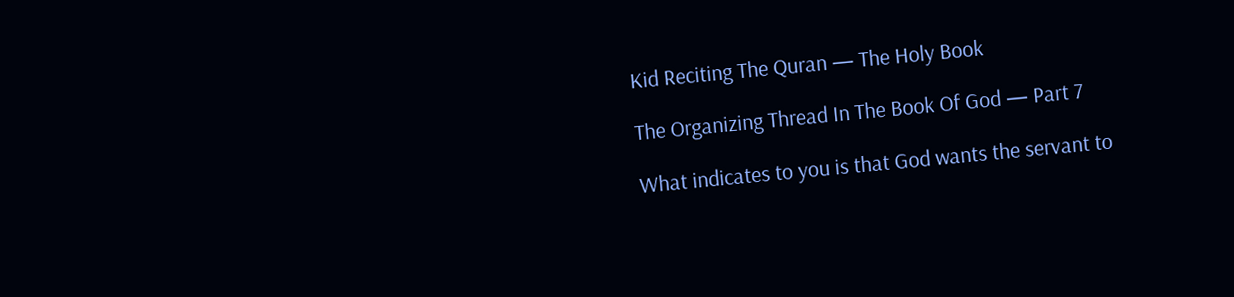Kid Reciting The Quran — The Holy Book

The Organizing Thread In The Book Of God — Part 7

What indicates to you is that God wants the servant to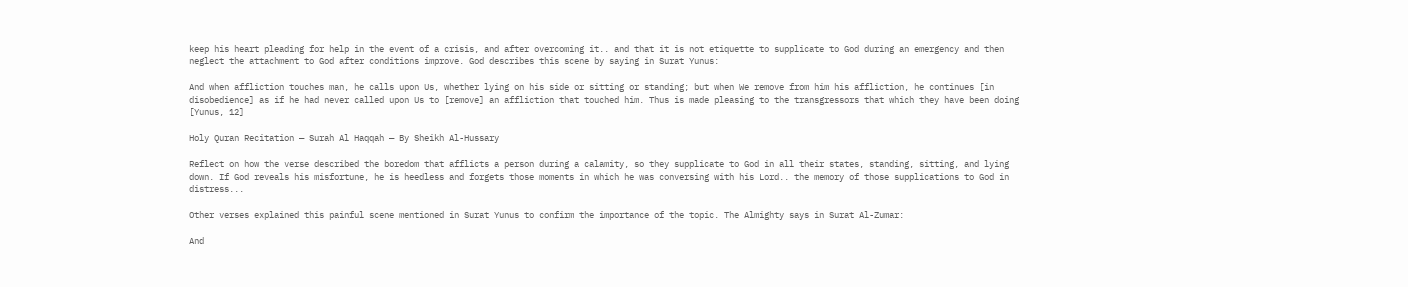keep his heart pleading for help in the event of a crisis, and after overcoming it.. and that it is not etiquette to supplicate to God during an emergency and then neglect the attachment to God after conditions improve. God describes this scene by saying in Surat Yunus:

And when affliction touches man, he calls upon Us, whether lying on his side or sitting or standing; but when We remove from him his affliction, he continues [in disobedience] as if he had never called upon Us to [remove] an affliction that touched him. Thus is made pleasing to the transgressors that which they have been doing [Yunus, 12]

Holy Quran Recitation — Surah Al Haqqah — By Sheikh Al-Hussary

Reflect on how the verse described the boredom that afflicts a person during a calamity, so they supplicate to God in all their states, standing, sitting, and lying down. If God reveals his misfortune, he is heedless and forgets those moments in which he was conversing with his Lord.. the memory of those supplications to God in distress...

Other verses explained this painful scene mentioned in Surat Yunus to confirm the importance of the topic. The Almighty says in Surat Al-Zumar:

And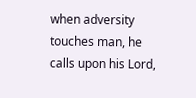when adversity touches man, he calls upon his Lord,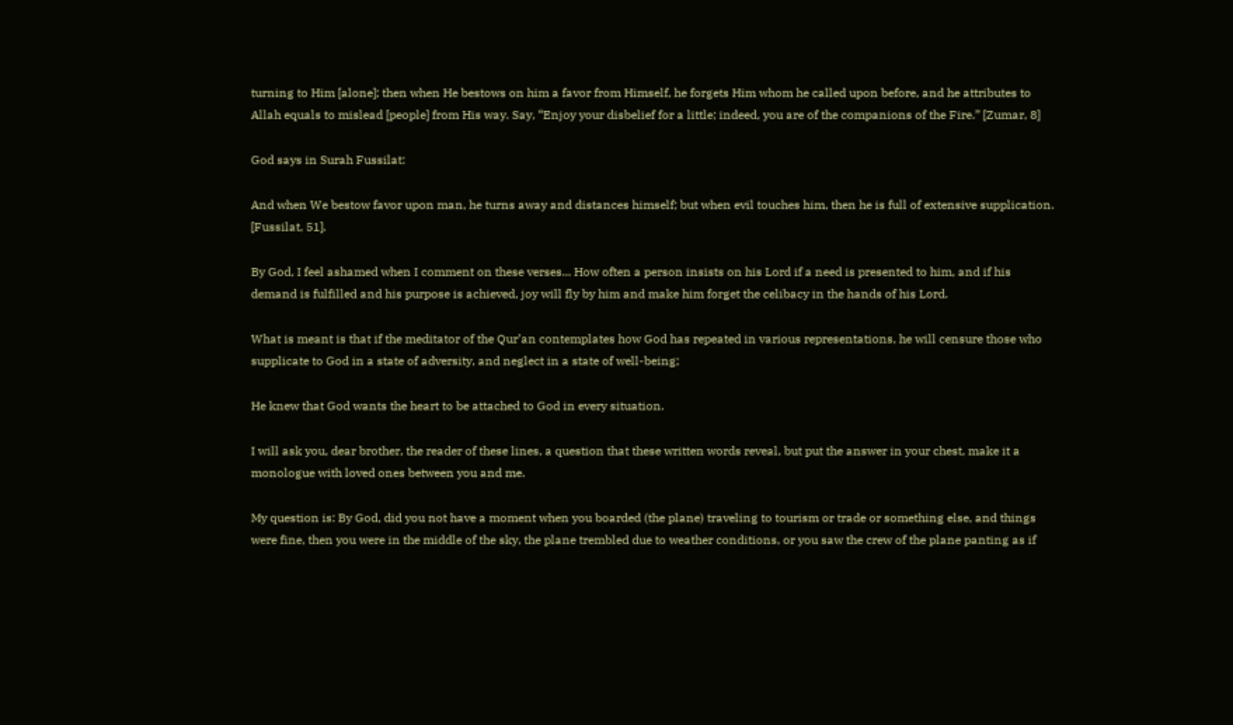turning to Him [alone]; then when He bestows on him a favor from Himself, he forgets Him whom he called upon before, and he attributes to Allah equals to mislead [people] from His way. Say, “Enjoy your disbelief for a little; indeed, you are of the companions of the Fire.” [Zumar, 8]

God says in Surah Fussilat:

And when We bestow favor upon man, he turns away and distances himself; but when evil touches him, then he is full of extensive supplication. [Fussilat, 51].

By God, I feel ashamed when I comment on these verses... How often a person insists on his Lord if a need is presented to him, and if his demand is fulfilled and his purpose is achieved, joy will fly by him and make him forget the celibacy in the hands of his Lord.

What is meant is that if the meditator of the Qur’an contemplates how God has repeated in various representations, he will censure those who supplicate to God in a state of adversity, and neglect in a state of well-being;

He knew that God wants the heart to be attached to God in every situation.

I will ask you, dear brother, the reader of these lines, a question that these written words reveal, but put the answer in your chest, make it a monologue with loved ones between you and me.

My question is: By God, did you not have a moment when you boarded (the plane) traveling to tourism or trade or something else, and things were fine, then you were in the middle of the sky, the plane trembled due to weather conditions, or you saw the crew of the plane panting as if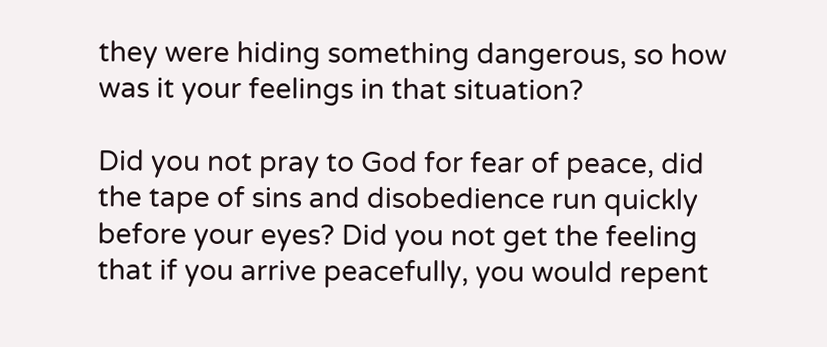they were hiding something dangerous, so how was it your feelings in that situation?

Did you not pray to God for fear of peace, did the tape of sins and disobedience run quickly before your eyes? Did you not get the feeling that if you arrive peacefully, you would repent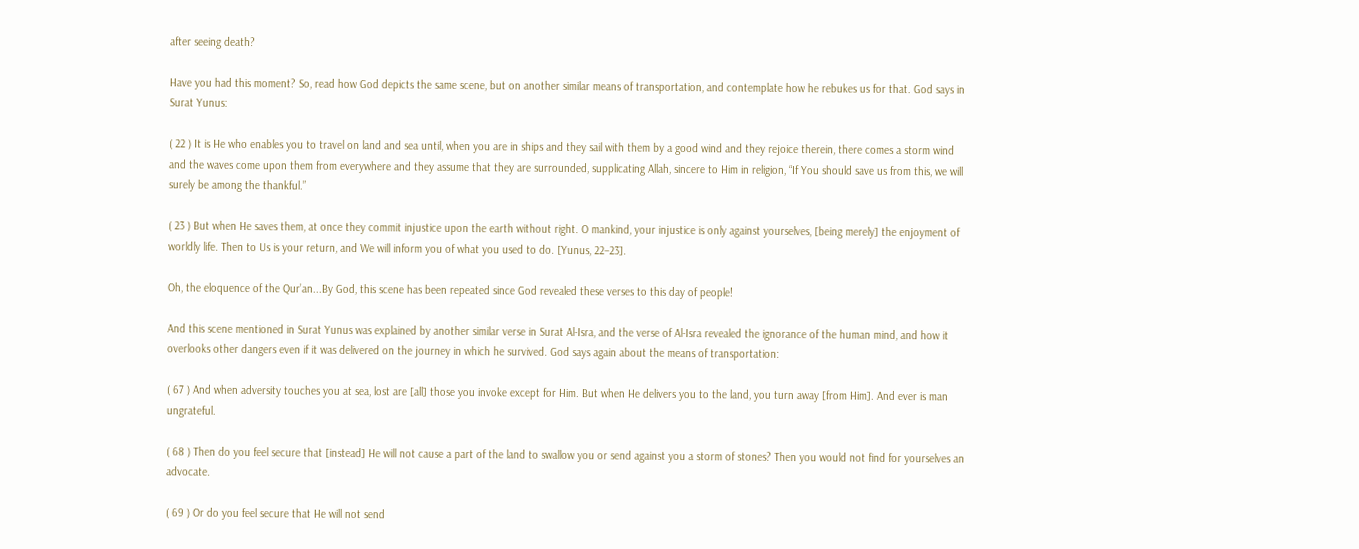after seeing death?

Have you had this moment? So, read how God depicts the same scene, but on another similar means of transportation, and contemplate how he rebukes us for that. God says in Surat Yunus:

( 22 ) It is He who enables you to travel on land and sea until, when you are in ships and they sail with them by a good wind and they rejoice therein, there comes a storm wind and the waves come upon them from everywhere and they assume that they are surrounded, supplicating Allah, sincere to Him in religion, “If You should save us from this, we will surely be among the thankful.”

( 23 ) But when He saves them, at once they commit injustice upon the earth without right. O mankind, your injustice is only against yourselves, [being merely] the enjoyment of worldly life. Then to Us is your return, and We will inform you of what you used to do. [Yunus, 22–23].

Oh, the eloquence of the Qur’an...By God, this scene has been repeated since God revealed these verses to this day of people!

And this scene mentioned in Surat Yunus was explained by another similar verse in Surat Al-Isra, and the verse of Al-Isra revealed the ignorance of the human mind, and how it overlooks other dangers even if it was delivered on the journey in which he survived. God says again about the means of transportation:

( 67 ) And when adversity touches you at sea, lost are [all] those you invoke except for Him. But when He delivers you to the land, you turn away [from Him]. And ever is man ungrateful.

( 68 ) Then do you feel secure that [instead] He will not cause a part of the land to swallow you or send against you a storm of stones? Then you would not find for yourselves an advocate.

( 69 ) Or do you feel secure that He will not send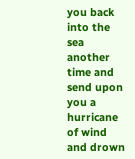you back into the sea another time and send upon you a hurricane of wind and drown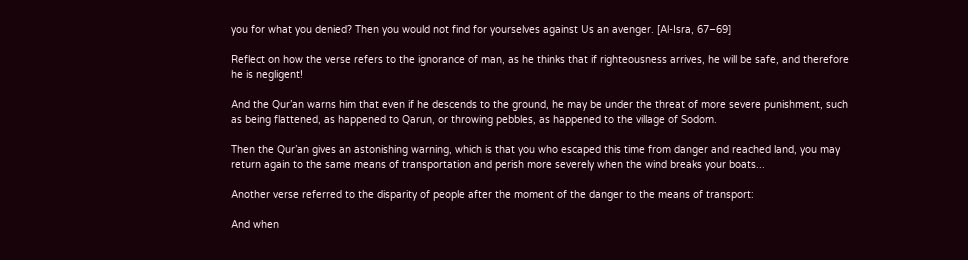you for what you denied? Then you would not find for yourselves against Us an avenger. [Al-Isra, 67–69]

Reflect on how the verse refers to the ignorance of man, as he thinks that if righteousness arrives, he will be safe, and therefore he is negligent!

And the Qur’an warns him that even if he descends to the ground, he may be under the threat of more severe punishment, such as being flattened, as happened to Qarun, or throwing pebbles, as happened to the village of Sodom.

Then the Qur’an gives an astonishing warning, which is that you who escaped this time from danger and reached land, you may return again to the same means of transportation and perish more severely when the wind breaks your boats...

Another verse referred to the disparity of people after the moment of the danger to the means of transport:

And when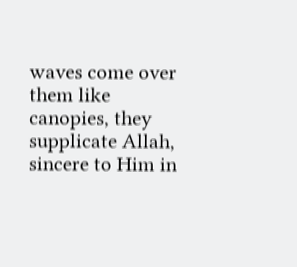waves come over them like canopies, they supplicate Allah, sincere to Him in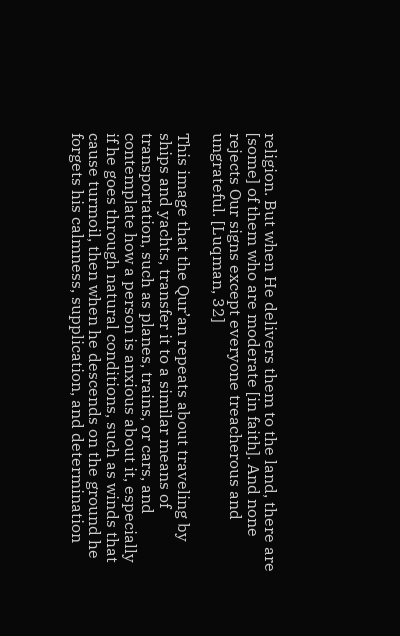religion. But when He delivers them to the land, there are [some] of them who are moderate [in faith]. And none rejects Our signs except everyone treacherous and ungrateful. [Luqman, 32]

This image that the Qur’an repeats about traveling by ships and yachts, transfer it to a similar means of transportation, such as planes, trains, or cars, and contemplate how a person is anxious about it, especially if he goes through natural conditions, such as winds that cause turmoil, then when he descends on the ground he forgets his calmness, supplication, and determination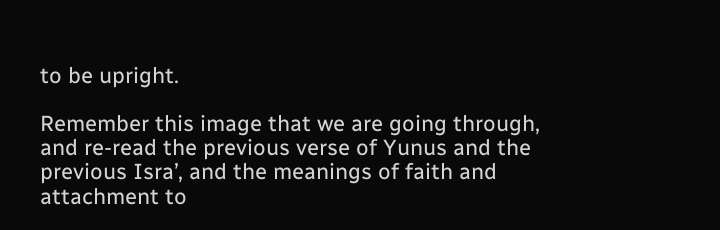to be upright.

Remember this image that we are going through, and re-read the previous verse of Yunus and the previous Isra’, and the meanings of faith and attachment to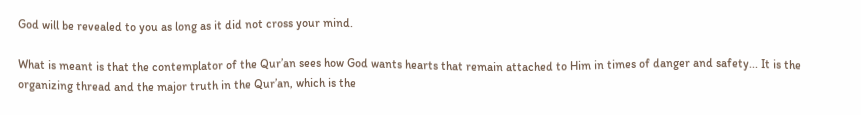God will be revealed to you as long as it did not cross your mind.

What is meant is that the contemplator of the Qur’an sees how God wants hearts that remain attached to Him in times of danger and safety... It is the organizing thread and the major truth in the Qur’an, which is the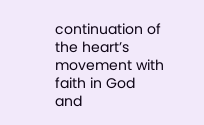continuation of the heart’s movement with faith in God and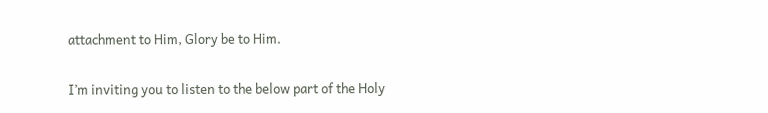attachment to Him, Glory be to Him.

I’m inviting you to listen to the below part of the Holy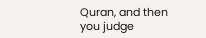Quran, and then you judge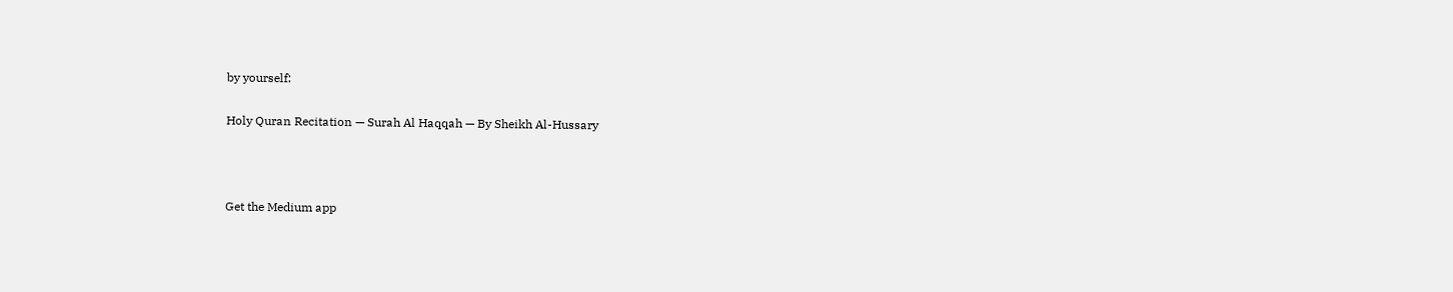by yourself:

Holy Quran Recitation — Surah Al Haqqah — By Sheikh Al-Hussary



Get the Medium app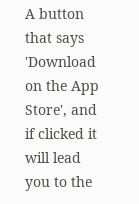A button that says 'Download on the App Store', and if clicked it will lead you to the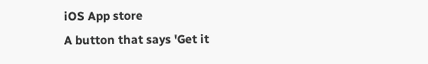iOS App store
A button that says 'Get it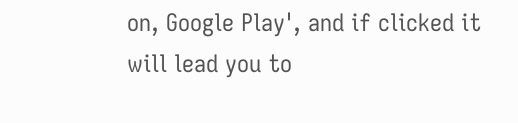on, Google Play', and if clicked it will lead you to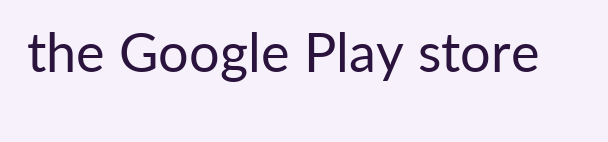the Google Play store